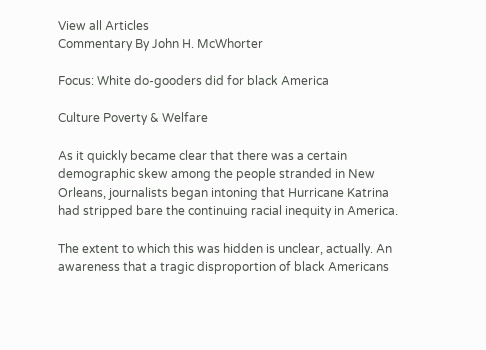View all Articles
Commentary By John H. McWhorter

Focus: White do-gooders did for black America

Culture Poverty & Welfare

As it quickly became clear that there was a certain demographic skew among the people stranded in New Orleans, journalists began intoning that Hurricane Katrina had stripped bare the continuing racial inequity in America.

The extent to which this was hidden is unclear, actually. An awareness that a tragic disproportion of black Americans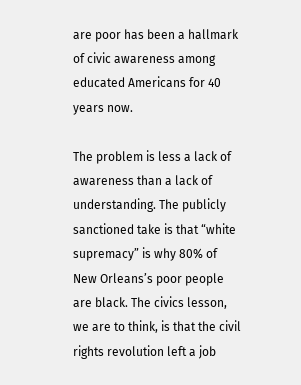are poor has been a hallmark of civic awareness among educated Americans for 40 years now.

The problem is less a lack of awareness than a lack of understanding. The publicly sanctioned take is that “white supremacy” is why 80% of New Orleans’s poor people are black. The civics lesson, we are to think, is that the civil rights revolution left a job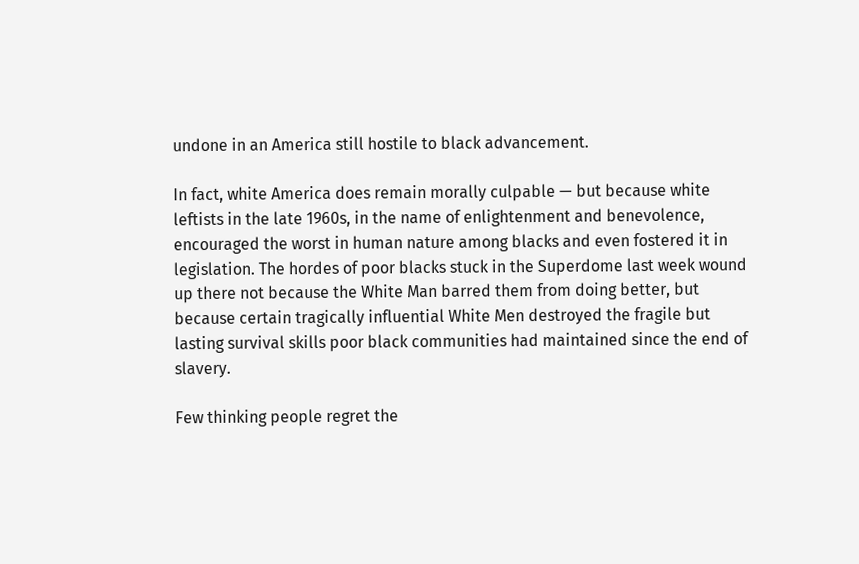undone in an America still hostile to black advancement.

In fact, white America does remain morally culpable — but because white leftists in the late 1960s, in the name of enlightenment and benevolence, encouraged the worst in human nature among blacks and even fostered it in legislation. The hordes of poor blacks stuck in the Superdome last week wound up there not because the White Man barred them from doing better, but because certain tragically influential White Men destroyed the fragile but lasting survival skills poor black communities had maintained since the end of slavery.

Few thinking people regret the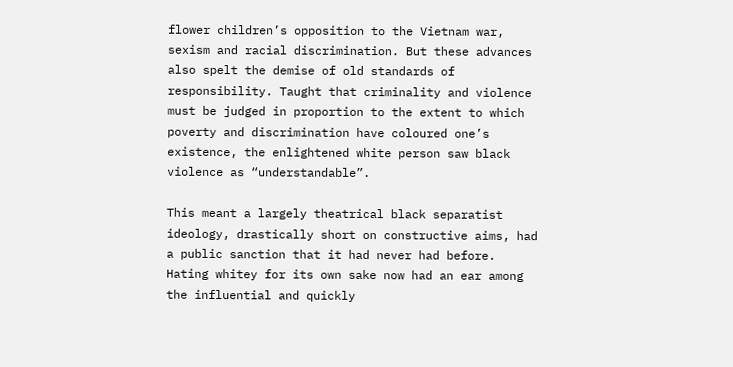flower children’s opposition to the Vietnam war, sexism and racial discrimination. But these advances also spelt the demise of old standards of responsibility. Taught that criminality and violence must be judged in proportion to the extent to which poverty and discrimination have coloured one’s existence, the enlightened white person saw black violence as “understandable”.

This meant a largely theatrical black separatist ideology, drastically short on constructive aims, had a public sanction that it had never had before. Hating whitey for its own sake now had an ear among the influential and quickly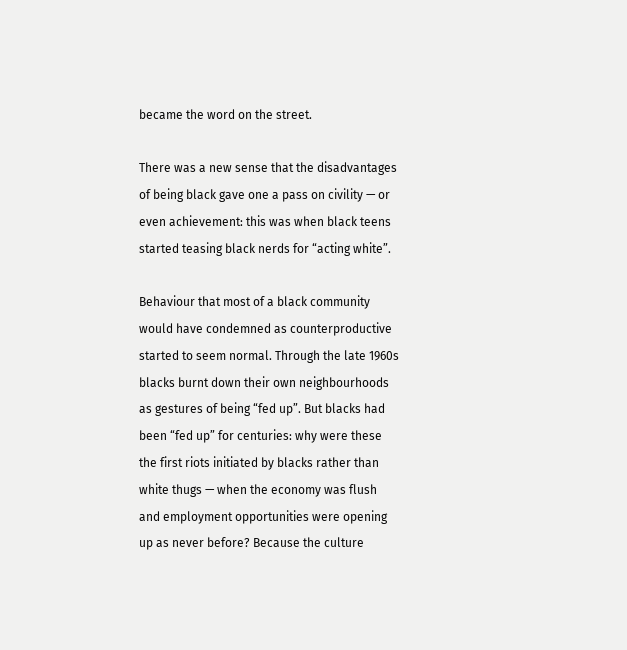became the word on the street.

There was a new sense that the disadvantages of being black gave one a pass on civility — or even achievement: this was when black teens started teasing black nerds for “acting white”.

Behaviour that most of a black community would have condemned as counterproductive started to seem normal. Through the late 1960s blacks burnt down their own neighbourhoods as gestures of being “fed up”. But blacks had been “fed up” for centuries: why were these the first riots initiated by blacks rather than white thugs — when the economy was flush and employment opportunities were opening up as never before? Because the culture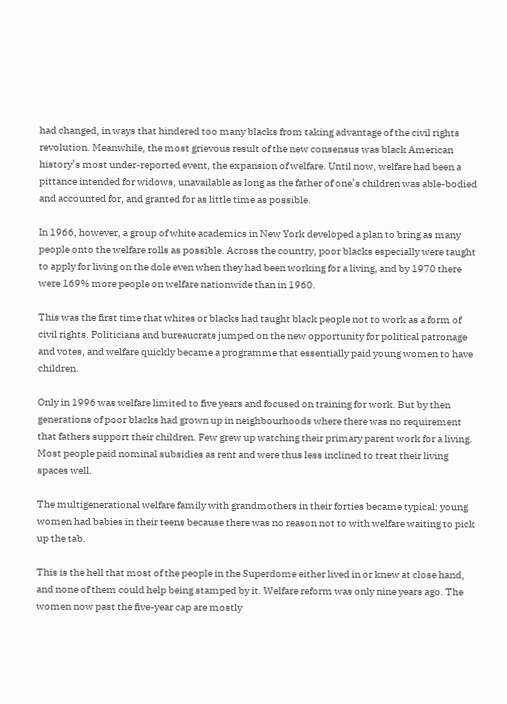had changed, in ways that hindered too many blacks from taking advantage of the civil rights revolution. Meanwhile, the most grievous result of the new consensus was black American history’s most under-reported event, the expansion of welfare. Until now, welfare had been a pittance intended for widows, unavailable as long as the father of one’s children was able-bodied and accounted for, and granted for as little time as possible.

In 1966, however, a group of white academics in New York developed a plan to bring as many people onto the welfare rolls as possible. Across the country, poor blacks especially were taught to apply for living on the dole even when they had been working for a living, and by 1970 there were 169% more people on welfare nationwide than in 1960.

This was the first time that whites or blacks had taught black people not to work as a form of civil rights. Politicians and bureaucrats jumped on the new opportunity for political patronage and votes, and welfare quickly became a programme that essentially paid young women to have children.

Only in 1996 was welfare limited to five years and focused on training for work. But by then generations of poor blacks had grown up in neighbourhoods where there was no requirement that fathers support their children. Few grew up watching their primary parent work for a living. Most people paid nominal subsidies as rent and were thus less inclined to treat their living spaces well.

The multigenerational welfare family with grandmothers in their forties became typical: young women had babies in their teens because there was no reason not to with welfare waiting to pick up the tab.

This is the hell that most of the people in the Superdome either lived in or knew at close hand, and none of them could help being stamped by it. Welfare reform was only nine years ago. The women now past the five-year cap are mostly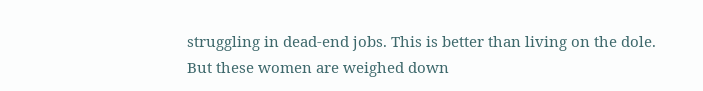struggling in dead-end jobs. This is better than living on the dole. But these women are weighed down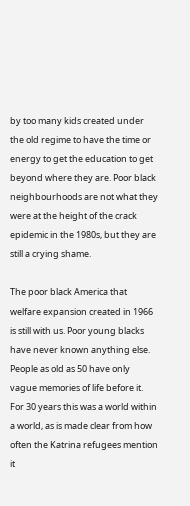by too many kids created under the old regime to have the time or energy to get the education to get beyond where they are. Poor black neighbourhoods are not what they were at the height of the crack epidemic in the 1980s, but they are still a crying shame.

The poor black America that welfare expansion created in 1966 is still with us. Poor young blacks have never known anything else. People as old as 50 have only vague memories of life before it. For 30 years this was a world within a world, as is made clear from how often the Katrina refugees mention it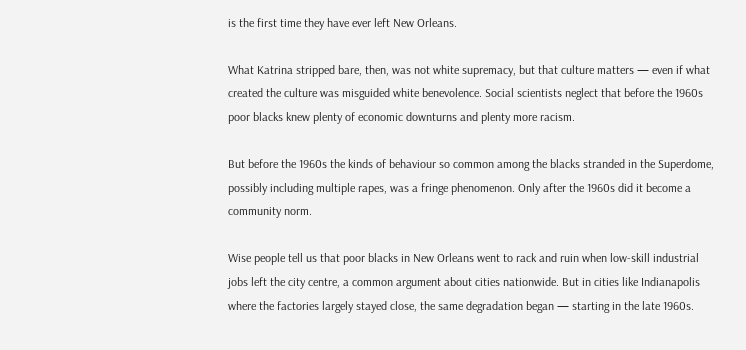is the first time they have ever left New Orleans.

What Katrina stripped bare, then, was not white supremacy, but that culture matters — even if what created the culture was misguided white benevolence. Social scientists neglect that before the 1960s poor blacks knew plenty of economic downturns and plenty more racism.

But before the 1960s the kinds of behaviour so common among the blacks stranded in the Superdome, possibly including multiple rapes, was a fringe phenomenon. Only after the 1960s did it become a community norm.

Wise people tell us that poor blacks in New Orleans went to rack and ruin when low-skill industrial jobs left the city centre, a common argument about cities nationwide. But in cities like Indianapolis where the factories largely stayed close, the same degradation began — starting in the late 1960s.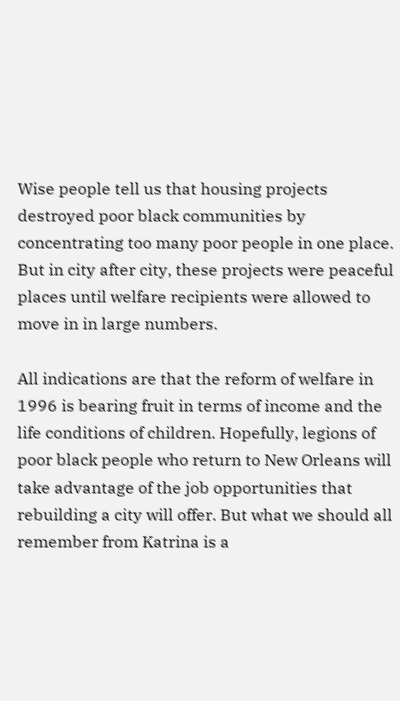Wise people tell us that housing projects destroyed poor black communities by concentrating too many poor people in one place. But in city after city, these projects were peaceful places until welfare recipients were allowed to move in in large numbers.

All indications are that the reform of welfare in 1996 is bearing fruit in terms of income and the life conditions of children. Hopefully, legions of poor black people who return to New Orleans will take advantage of the job opportunities that rebuilding a city will offer. But what we should all remember from Katrina is a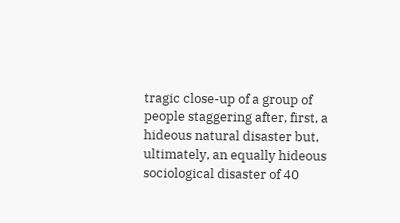tragic close-up of a group of people staggering after, first, a hideous natural disaster but, ultimately, an equally hideous sociological disaster of 40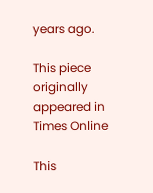years ago.

This piece originally appeared in Times Online

This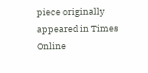piece originally appeared in Times Online